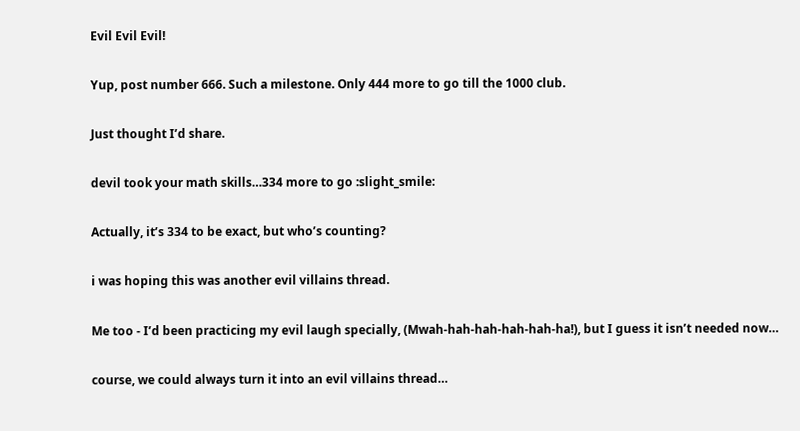Evil Evil Evil!

Yup, post number 666. Such a milestone. Only 444 more to go till the 1000 club.

Just thought I’d share.

devil took your math skills…334 more to go :slight_smile:

Actually, it’s 334 to be exact, but who’s counting?

i was hoping this was another evil villains thread.

Me too - I’d been practicing my evil laugh specially, (Mwah-hah-hah-hah-hah-ha!), but I guess it isn’t needed now…

course, we could always turn it into an evil villains thread…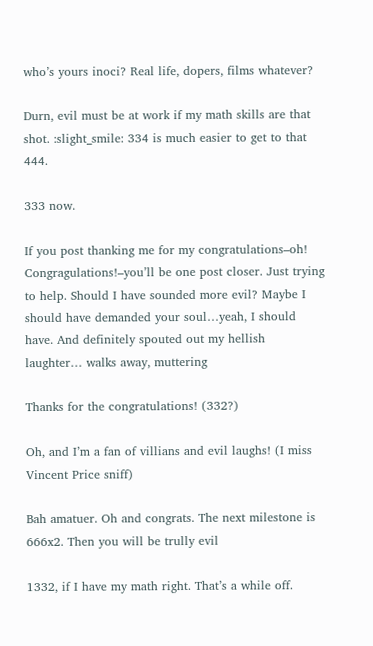who’s yours inoci? Real life, dopers, films whatever?

Durn, evil must be at work if my math skills are that shot. :slight_smile: 334 is much easier to get to that 444.

333 now.

If you post thanking me for my congratulations–oh! Congragulations!–you’ll be one post closer. Just trying to help. Should I have sounded more evil? Maybe I should have demanded your soul…yeah, I should have. And definitely spouted out my hellish laughter… walks away, muttering

Thanks for the congratulations! (332?)

Oh, and I’m a fan of villians and evil laughs! (I miss Vincent Price sniff)

Bah amatuer. Oh and congrats. The next milestone is 666x2. Then you will be trully evil

1332, if I have my math right. That’s a while off.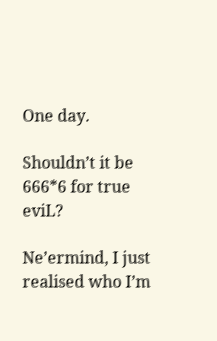One day.

Shouldn’t it be 666*6 for true eviL?

Ne’ermind, I just realised who I’m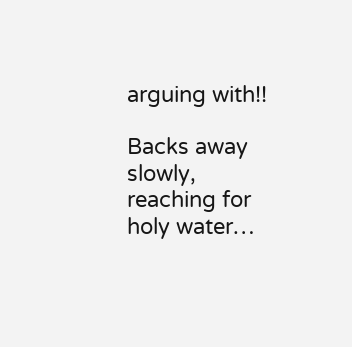arguing with!!

Backs away slowly, reaching for holy water…